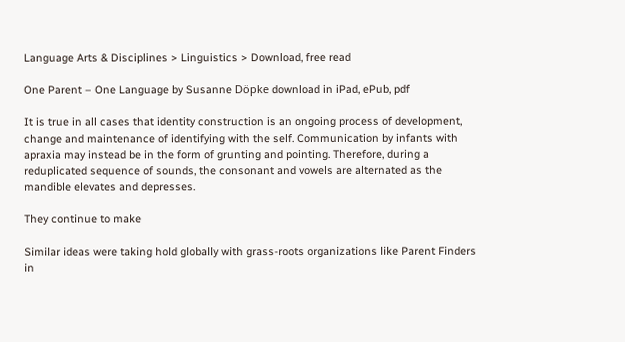Language Arts & Disciplines > Linguistics > Download, free read

One Parent – One Language by Susanne Döpke download in iPad, ePub, pdf

It is true in all cases that identity construction is an ongoing process of development, change and maintenance of identifying with the self. Communication by infants with apraxia may instead be in the form of grunting and pointing. Therefore, during a reduplicated sequence of sounds, the consonant and vowels are alternated as the mandible elevates and depresses.

They continue to make

Similar ideas were taking hold globally with grass-roots organizations like Parent Finders in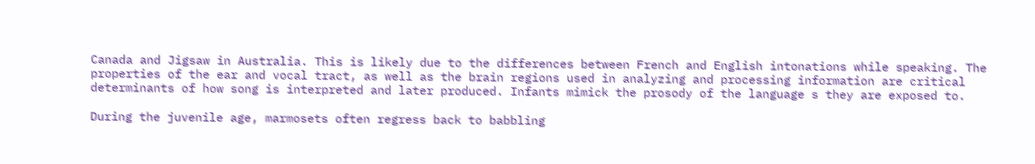Canada and Jigsaw in Australia. This is likely due to the differences between French and English intonations while speaking. The properties of the ear and vocal tract, as well as the brain regions used in analyzing and processing information are critical determinants of how song is interpreted and later produced. Infants mimick the prosody of the language s they are exposed to.

During the juvenile age, marmosets often regress back to babbling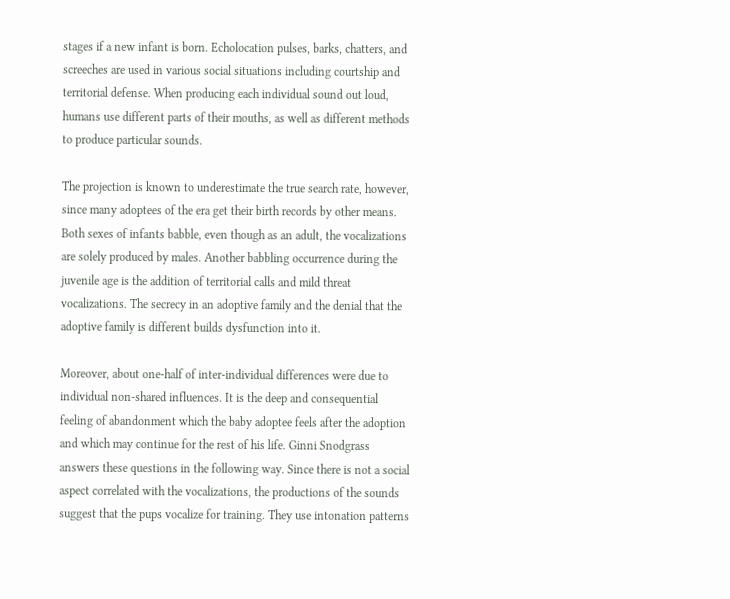stages if a new infant is born. Echolocation pulses, barks, chatters, and screeches are used in various social situations including courtship and territorial defense. When producing each individual sound out loud, humans use different parts of their mouths, as well as different methods to produce particular sounds.

The projection is known to underestimate the true search rate, however, since many adoptees of the era get their birth records by other means. Both sexes of infants babble, even though as an adult, the vocalizations are solely produced by males. Another babbling occurrence during the juvenile age is the addition of territorial calls and mild threat vocalizations. The secrecy in an adoptive family and the denial that the adoptive family is different builds dysfunction into it.

Moreover, about one-half of inter-individual differences were due to individual non-shared influences. It is the deep and consequential feeling of abandonment which the baby adoptee feels after the adoption and which may continue for the rest of his life. Ginni Snodgrass answers these questions in the following way. Since there is not a social aspect correlated with the vocalizations, the productions of the sounds suggest that the pups vocalize for training. They use intonation patterns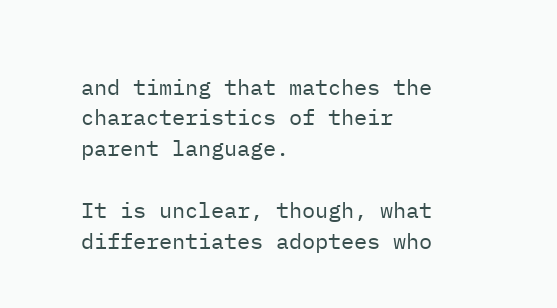and timing that matches the characteristics of their parent language.

It is unclear, though, what differentiates adoptees who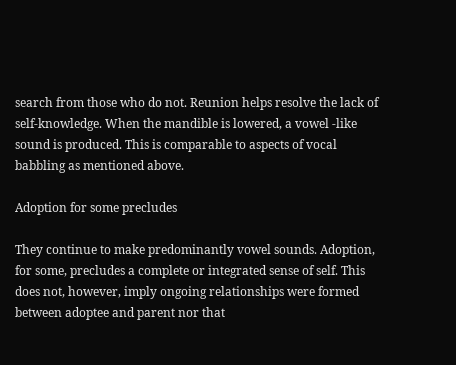search from those who do not. Reunion helps resolve the lack of self-knowledge. When the mandible is lowered, a vowel -like sound is produced. This is comparable to aspects of vocal babbling as mentioned above.

Adoption for some precludes

They continue to make predominantly vowel sounds. Adoption, for some, precludes a complete or integrated sense of self. This does not, however, imply ongoing relationships were formed between adoptee and parent nor that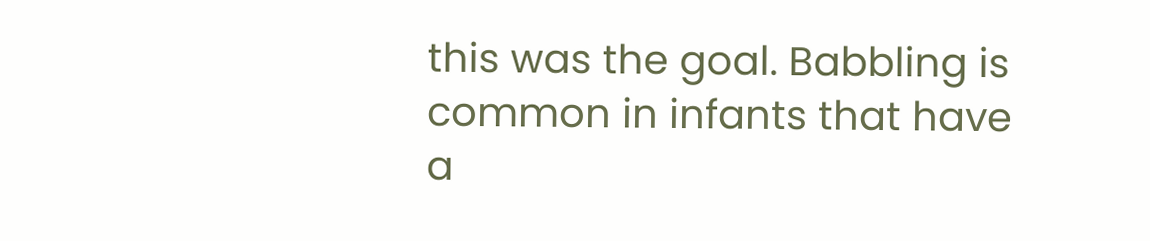this was the goal. Babbling is common in infants that have a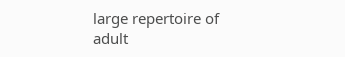large repertoire of adult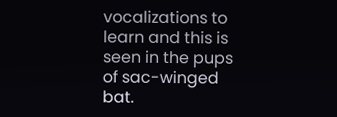vocalizations to learn and this is seen in the pups of sac-winged bat.